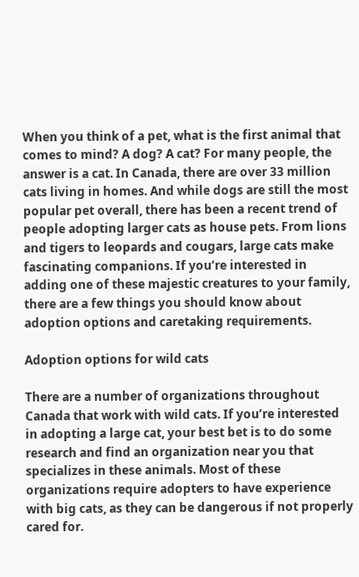When you think of a pet, what is the first animal that comes to mind? A dog? A cat? For many people, the answer is a cat. In Canada, there are over 33 million cats living in homes. And while dogs are still the most popular pet overall, there has been a recent trend of people adopting larger cats as house pets. From lions and tigers to leopards and cougars, large cats make fascinating companions. If you’re interested in adding one of these majestic creatures to your family, there are a few things you should know about adoption options and caretaking requirements.

Adoption options for wild cats

There are a number of organizations throughout Canada that work with wild cats. If you’re interested in adopting a large cat, your best bet is to do some research and find an organization near you that specializes in these animals. Most of these organizations require adopters to have experience with big cats, as they can be dangerous if not properly cared for.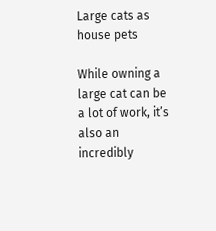Large cats as house pets

While owning a large cat can be a lot of work, it’s also an incredibly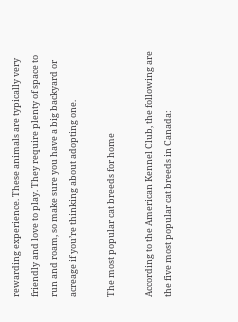rewarding experience. These animals are typically very friendly and love to play. They require plenty of space to run and roam, so make sure you have a big backyard or acreage if you’re thinking about adopting one.

The most popular cat breeds for home

According to the American Kennel Club, the following are the five most popular cat breeds in Canada: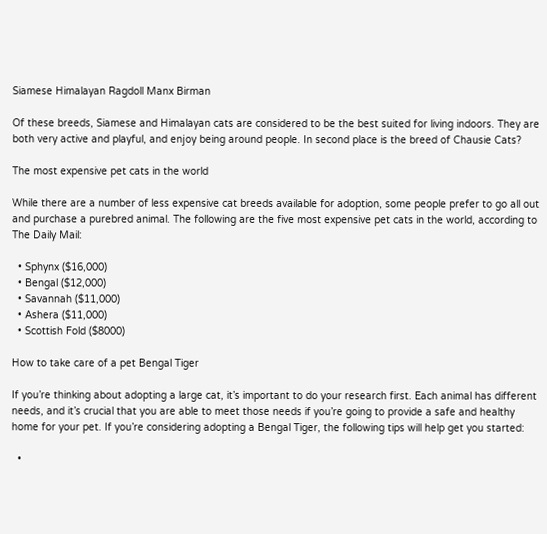Siamese Himalayan Ragdoll Manx Birman

Of these breeds, Siamese and Himalayan cats are considered to be the best suited for living indoors. They are both very active and playful, and enjoy being around people. In second place is the breed of Chausie Cats?

The most expensive pet cats in the world

While there are a number of less expensive cat breeds available for adoption, some people prefer to go all out and purchase a purebred animal. The following are the five most expensive pet cats in the world, according to The Daily Mail:

  • Sphynx ($16,000)
  • Bengal ($12,000)
  • Savannah ($11,000)
  • Ashera ($11,000)
  • Scottish Fold ($8000)

How to take care of a pet Bengal Tiger

If you’re thinking about adopting a large cat, it’s important to do your research first. Each animal has different needs, and it’s crucial that you are able to meet those needs if you’re going to provide a safe and healthy home for your pet. If you’re considering adopting a Bengal Tiger, the following tips will help get you started:

  •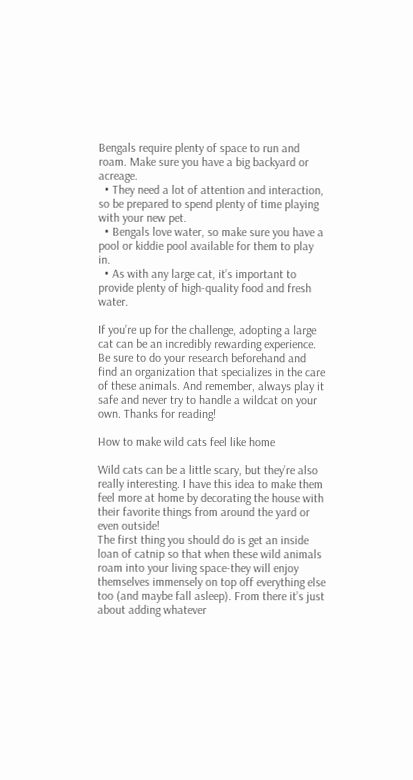Bengals require plenty of space to run and roam. Make sure you have a big backyard or acreage.
  • They need a lot of attention and interaction, so be prepared to spend plenty of time playing with your new pet.
  • Bengals love water, so make sure you have a pool or kiddie pool available for them to play in.
  • As with any large cat, it’s important to provide plenty of high-quality food and fresh water.

If you’re up for the challenge, adopting a large cat can be an incredibly rewarding experience. Be sure to do your research beforehand and find an organization that specializes in the care of these animals. And remember, always play it safe and never try to handle a wildcat on your own. Thanks for reading!

How to make wild cats feel like home

Wild cats can be a little scary, but they’re also really interesting. I have this idea to make them feel more at home by decorating the house with their favorite things from around the yard or even outside!
The first thing you should do is get an inside loan of catnip so that when these wild animals roam into your living space-they will enjoy themselves immensely on top off everything else too (and maybe fall asleep). From there it’s just about adding whatever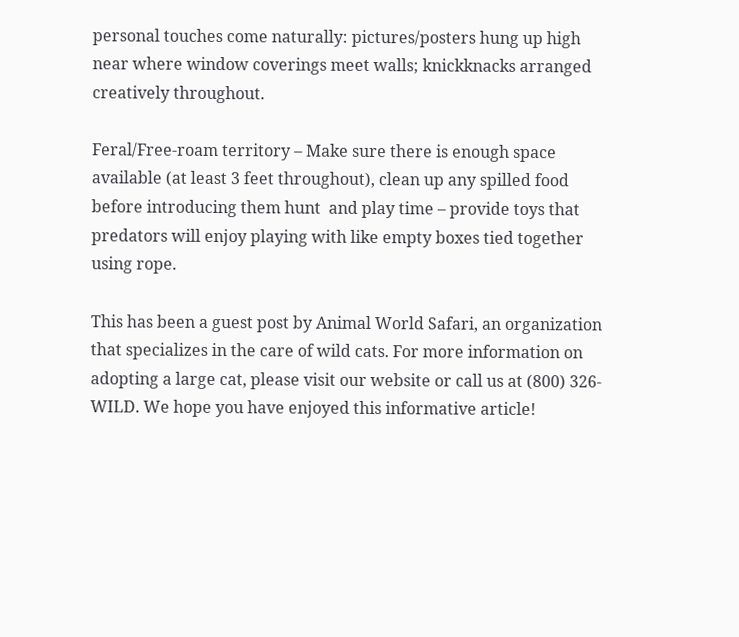personal touches come naturally: pictures/posters hung up high near where window coverings meet walls; knickknacks arranged creatively throughout.

Feral/Free-roam territory – Make sure there is enough space available (at least 3 feet throughout), clean up any spilled food before introducing them hunt  and play time – provide toys that predators will enjoy playing with like empty boxes tied together using rope.

This has been a guest post by Animal World Safari, an organization that specializes in the care of wild cats. For more information on adopting a large cat, please visit our website or call us at (800) 326-WILD. We hope you have enjoyed this informative article!